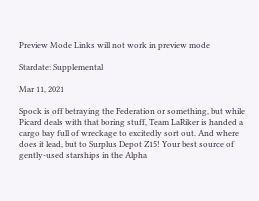Preview Mode Links will not work in preview mode

Stardate: Supplemental

Mar 11, 2021

Spock is off betraying the Federation or something, but while Picard deals with that boring stuff, Team LaRiker is handed a cargo bay full of wreckage to excitedly sort out. And where does it lead, but to Surplus Depot Z15! Your best source of gently-used starships in the Alpha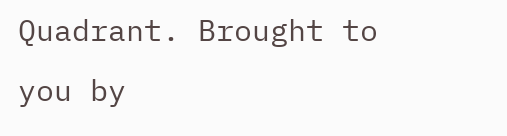Quadrant. Brought to you by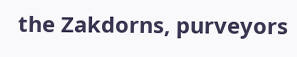the Zakdorns, purveyors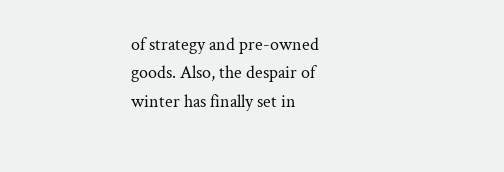of strategy and pre-owned goods. Also, the despair of winter has finally set in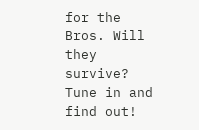for the Bros. Will they survive? Tune in and find out!